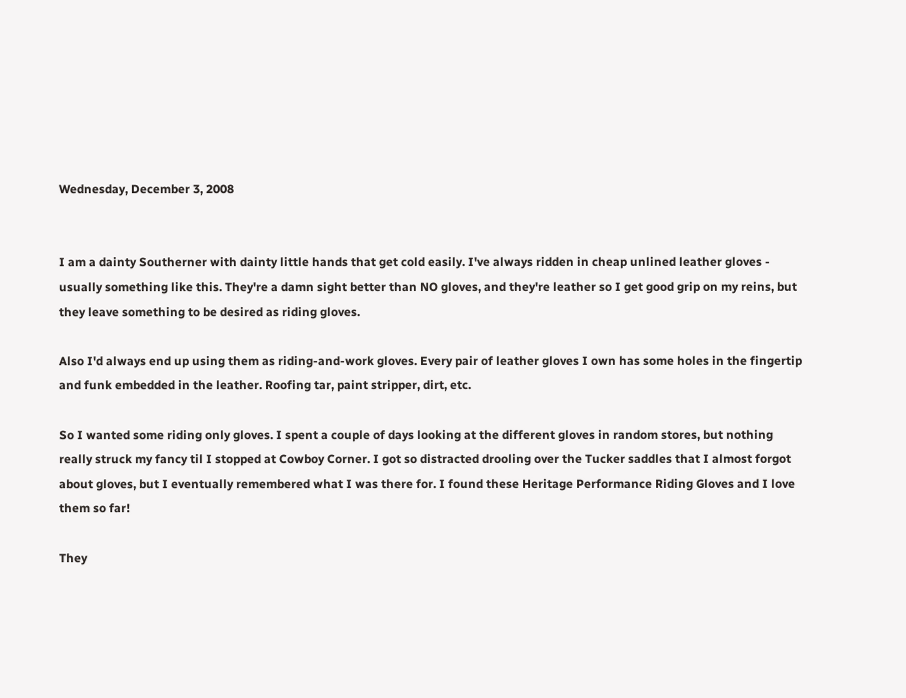Wednesday, December 3, 2008


I am a dainty Southerner with dainty little hands that get cold easily. I've always ridden in cheap unlined leather gloves - usually something like this. They're a damn sight better than NO gloves, and they're leather so I get good grip on my reins, but they leave something to be desired as riding gloves.

Also I'd always end up using them as riding-and-work gloves. Every pair of leather gloves I own has some holes in the fingertip and funk embedded in the leather. Roofing tar, paint stripper, dirt, etc.

So I wanted some riding only gloves. I spent a couple of days looking at the different gloves in random stores, but nothing really struck my fancy til I stopped at Cowboy Corner. I got so distracted drooling over the Tucker saddles that I almost forgot about gloves, but I eventually remembered what I was there for. I found these Heritage Performance Riding Gloves and I love them so far!

They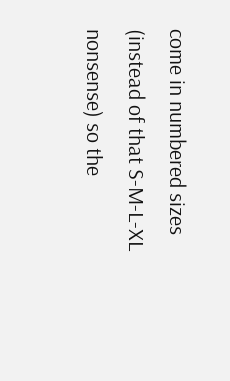come in numbered sizes (instead of that S-M-L-XL nonsense) so the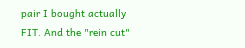pair I bought actually FIT. And the "rein cut"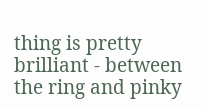thing is pretty brilliant - between the ring and pinky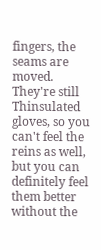fingers, the seams are moved. They're still Thinsulated gloves, so you can't feel the reins as well, but you can definitely feel them better without the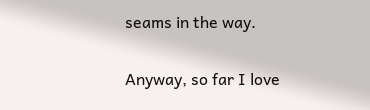seams in the way.

Anyway, so far I love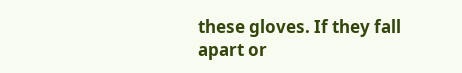these gloves. If they fall apart or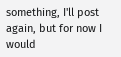something, I'll post again, but for now I would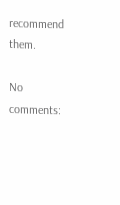recommend them.

No comments: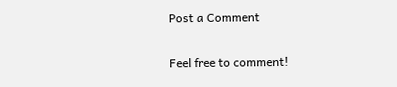Post a Comment

Feel free to comment!